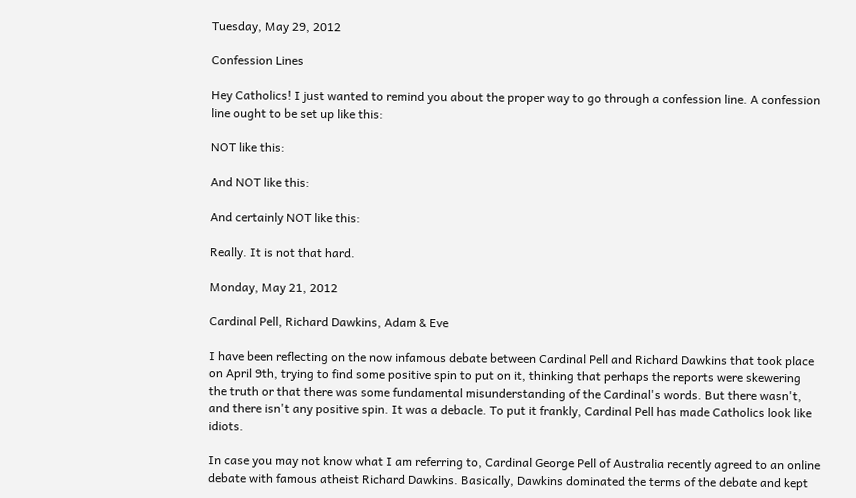Tuesday, May 29, 2012

Confession Lines

Hey Catholics! I just wanted to remind you about the proper way to go through a confession line. A confession line ought to be set up like this:

NOT like this:

And NOT like this:

And certainly NOT like this:

Really. It is not that hard.

Monday, May 21, 2012

Cardinal Pell, Richard Dawkins, Adam & Eve

I have been reflecting on the now infamous debate between Cardinal Pell and Richard Dawkins that took place on April 9th, trying to find some positive spin to put on it, thinking that perhaps the reports were skewering the truth or that there was some fundamental misunderstanding of the Cardinal's words. But there wasn't, and there isn't any positive spin. It was a debacle. To put it frankly, Cardinal Pell has made Catholics look like idiots.

In case you may not know what I am referring to, Cardinal George Pell of Australia recently agreed to an online debate with famous atheist Richard Dawkins. Basically, Dawkins dominated the terms of the debate and kept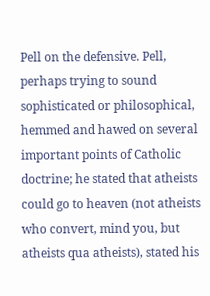Pell on the defensive. Pell, perhaps trying to sound sophisticated or philosophical, hemmed and hawed on several important points of Catholic doctrine; he stated that atheists could go to heaven (not atheists who convert, mind you, but atheists qua atheists), stated his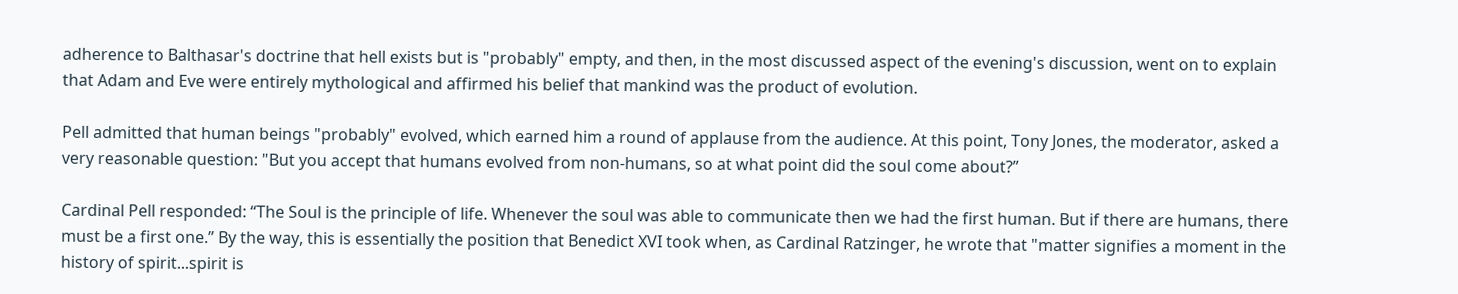adherence to Balthasar's doctrine that hell exists but is "probably" empty, and then, in the most discussed aspect of the evening's discussion, went on to explain that Adam and Eve were entirely mythological and affirmed his belief that mankind was the product of evolution.

Pell admitted that human beings "probably" evolved, which earned him a round of applause from the audience. At this point, Tony Jones, the moderator, asked a very reasonable question: "But you accept that humans evolved from non-humans, so at what point did the soul come about?”

Cardinal Pell responded: “The Soul is the principle of life. Whenever the soul was able to communicate then we had the first human. But if there are humans, there must be a first one.” By the way, this is essentially the position that Benedict XVI took when, as Cardinal Ratzinger, he wrote that "matter signifies a moment in the history of spirit...spirit is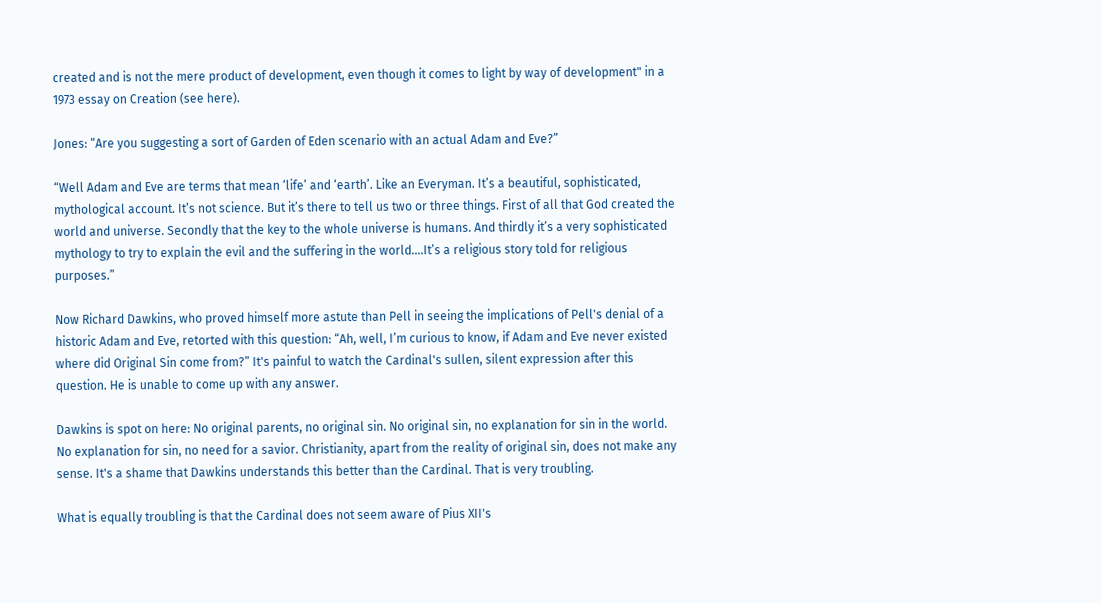created and is not the mere product of development, even though it comes to light by way of development" in a 1973 essay on Creation (see here).

Jones: “Are you suggesting a sort of Garden of Eden scenario with an actual Adam and Eve?”

“Well Adam and Eve are terms that mean ‘life’ and ‘earth’. Like an Everyman. It’s a beautiful, sophisticated, mythological account. It’s not science. But it’s there to tell us two or three things. First of all that God created the world and universe. Secondly that the key to the whole universe is humans. And thirdly it’s a very sophisticated mythology to try to explain the evil and the suffering in the world….It’s a religious story told for religious purposes.”

Now Richard Dawkins, who proved himself more astute than Pell in seeing the implications of Pell's denial of a historic Adam and Eve, retorted with this question: “Ah, well, I’m curious to know, if Adam and Eve never existed where did Original Sin come from?” It's painful to watch the Cardinal's sullen, silent expression after this question. He is unable to come up with any answer.

Dawkins is spot on here: No original parents, no original sin. No original sin, no explanation for sin in the world. No explanation for sin, no need for a savior. Christianity, apart from the reality of original sin, does not make any sense. It's a shame that Dawkins understands this better than the Cardinal. That is very troubling.

What is equally troubling is that the Cardinal does not seem aware of Pius XII's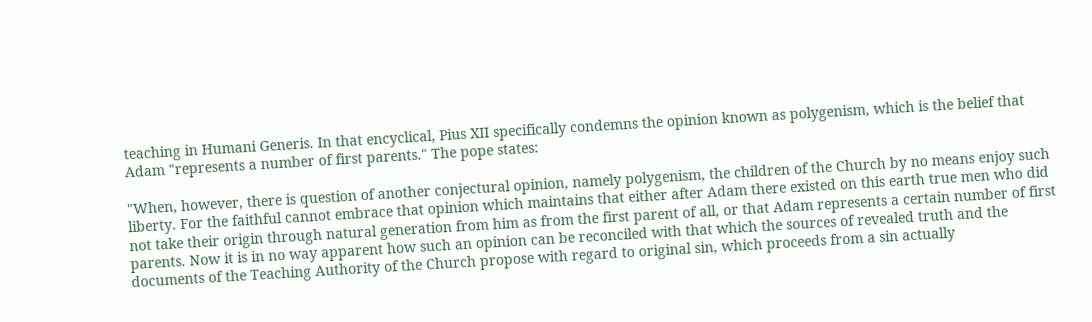teaching in Humani Generis. In that encyclical, Pius XII specifically condemns the opinion known as polygenism, which is the belief that Adam "represents a number of first parents." The pope states:

"When, however, there is question of another conjectural opinion, namely polygenism, the children of the Church by no means enjoy such liberty. For the faithful cannot embrace that opinion which maintains that either after Adam there existed on this earth true men who did not take their origin through natural generation from him as from the first parent of all, or that Adam represents a certain number of first parents. Now it is in no way apparent how such an opinion can be reconciled with that which the sources of revealed truth and the documents of the Teaching Authority of the Church propose with regard to original sin, which proceeds from a sin actually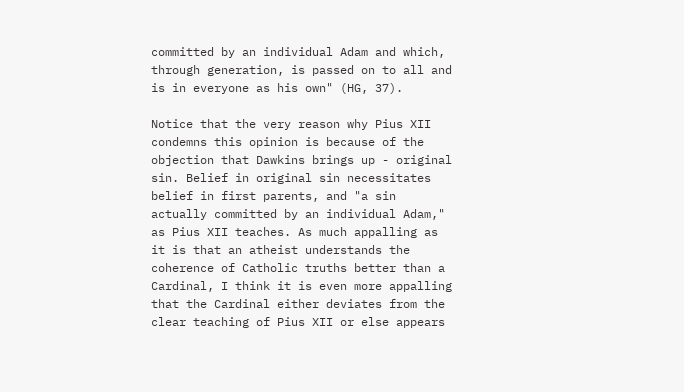committed by an individual Adam and which, through generation, is passed on to all and is in everyone as his own" (HG, 37).

Notice that the very reason why Pius XII condemns this opinion is because of the objection that Dawkins brings up - original sin. Belief in original sin necessitates belief in first parents, and "a sin actually committed by an individual Adam," as Pius XII teaches. As much appalling as it is that an atheist understands the coherence of Catholic truths better than a Cardinal, I think it is even more appalling that the Cardinal either deviates from the clear teaching of Pius XII or else appears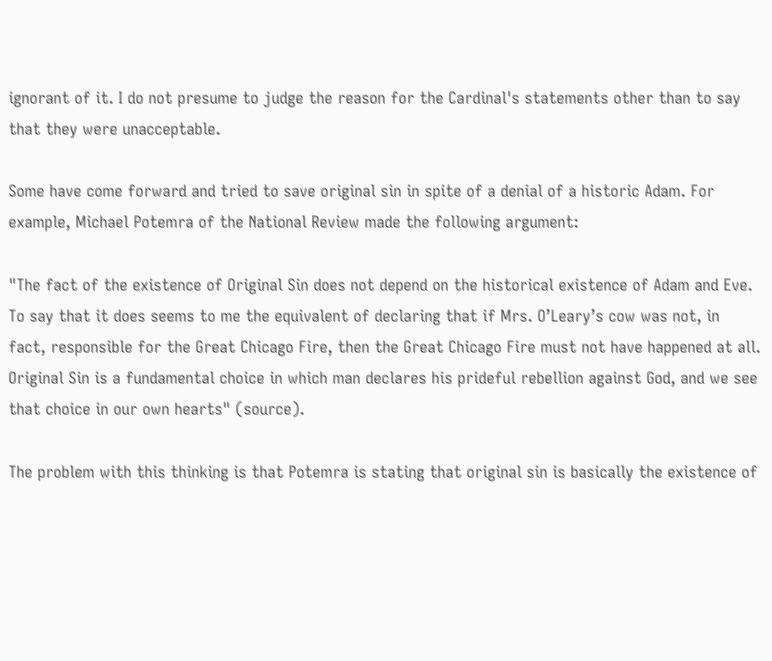ignorant of it. I do not presume to judge the reason for the Cardinal's statements other than to say that they were unacceptable.

Some have come forward and tried to save original sin in spite of a denial of a historic Adam. For example, Michael Potemra of the National Review made the following argument:

"The fact of the existence of Original Sin does not depend on the historical existence of Adam and Eve. To say that it does seems to me the equivalent of declaring that if Mrs. O’Leary’s cow was not, in fact, responsible for the Great Chicago Fire, then the Great Chicago Fire must not have happened at all. Original Sin is a fundamental choice in which man declares his prideful rebellion against God, and we see that choice in our own hearts" (source).

The problem with this thinking is that Potemra is stating that original sin is basically the existence of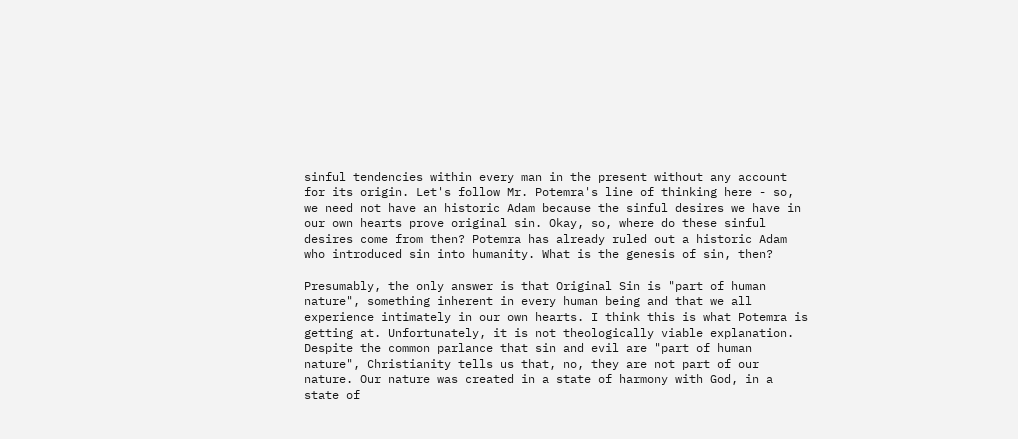sinful tendencies within every man in the present without any account for its origin. Let's follow Mr. Potemra's line of thinking here - so, we need not have an historic Adam because the sinful desires we have in our own hearts prove original sin. Okay, so, where do these sinful desires come from then? Potemra has already ruled out a historic Adam who introduced sin into humanity. What is the genesis of sin, then?

Presumably, the only answer is that Original Sin is "part of human nature", something inherent in every human being and that we all experience intimately in our own hearts. I think this is what Potemra is getting at. Unfortunately, it is not theologically viable explanation. Despite the common parlance that sin and evil are "part of human nature", Christianity tells us that, no, they are not part of our nature. Our nature was created in a state of harmony with God, in a state of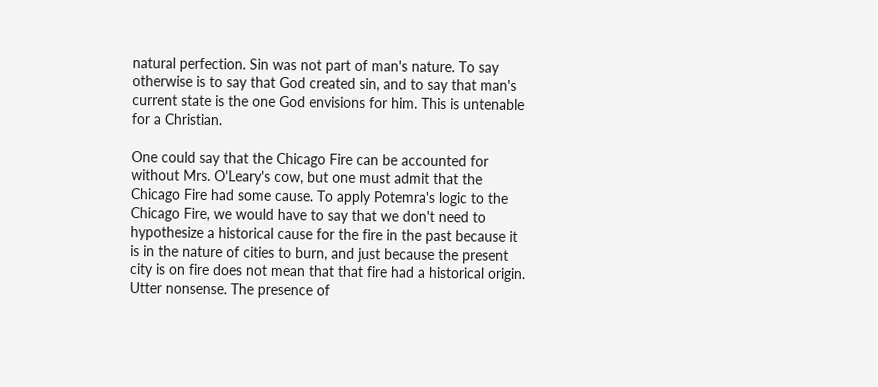natural perfection. Sin was not part of man's nature. To say otherwise is to say that God created sin, and to say that man's current state is the one God envisions for him. This is untenable for a Christian.

One could say that the Chicago Fire can be accounted for without Mrs. O'Leary's cow, but one must admit that the Chicago Fire had some cause. To apply Potemra's logic to the Chicago Fire, we would have to say that we don't need to hypothesize a historical cause for the fire in the past because it is in the nature of cities to burn, and just because the present city is on fire does not mean that that fire had a historical origin. Utter nonsense. The presence of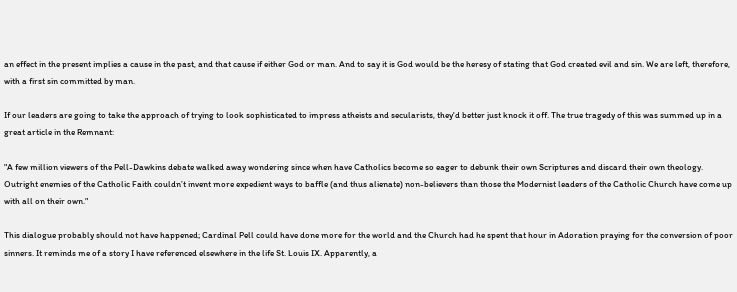an effect in the present implies a cause in the past, and that cause if either God or man. And to say it is God would be the heresy of stating that God created evil and sin. We are left, therefore, with a first sin committed by man.

If our leaders are going to take the approach of trying to look sophisticated to impress atheists and secularists, they'd better just knock it off. The true tragedy of this was summed up in a great article in the Remnant:

"A few million viewers of the Pell-Dawkins debate walked away wondering since when have Catholics become so eager to debunk their own Scriptures and discard their own theology. Outright enemies of the Catholic Faith couldn’t invent more expedient ways to baffle (and thus alienate) non-believers than those the Modernist leaders of the Catholic Church have come up with all on their own."

This dialogue probably should not have happened; Cardinal Pell could have done more for the world and the Church had he spent that hour in Adoration praying for the conversion of poor sinners. It reminds me of a story I have referenced elsewhere in the life St. Louis IX. Apparently, a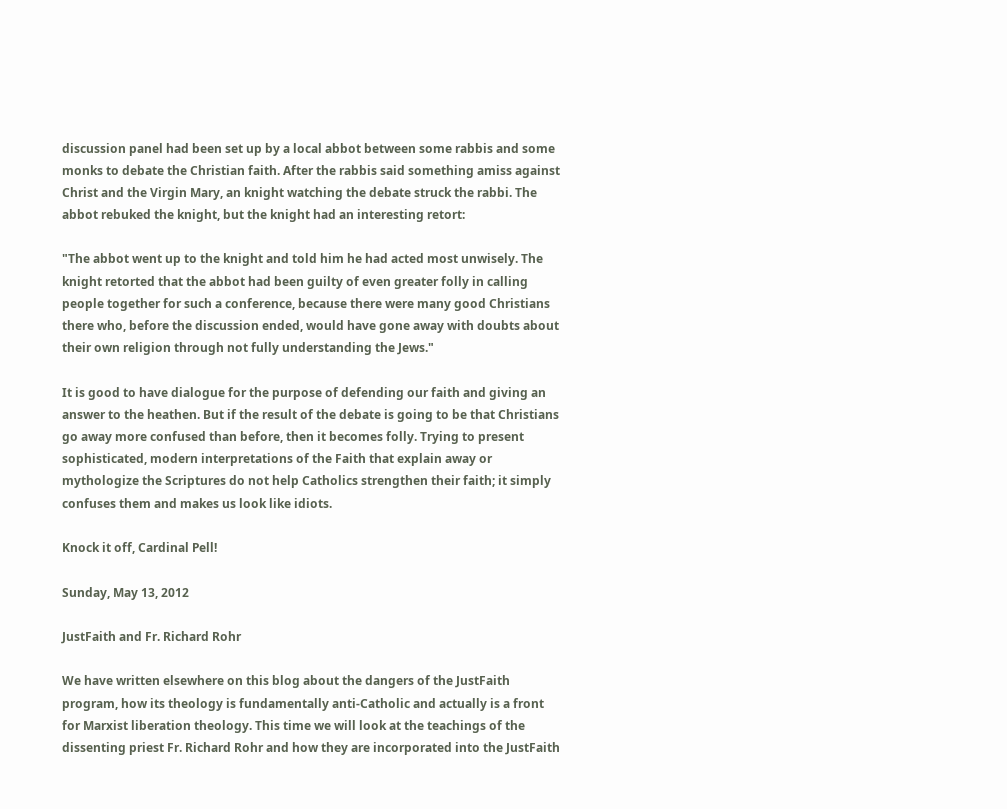discussion panel had been set up by a local abbot between some rabbis and some monks to debate the Christian faith. After the rabbis said something amiss against Christ and the Virgin Mary, an knight watching the debate struck the rabbi. The abbot rebuked the knight, but the knight had an interesting retort:

"The abbot went up to the knight and told him he had acted most unwisely. The knight retorted that the abbot had been guilty of even greater folly in calling people together for such a conference, because there were many good Christians there who, before the discussion ended, would have gone away with doubts about their own religion through not fully understanding the Jews."

It is good to have dialogue for the purpose of defending our faith and giving an answer to the heathen. But if the result of the debate is going to be that Christians go away more confused than before, then it becomes folly. Trying to present sophisticated, modern interpretations of the Faith that explain away or mythologize the Scriptures do not help Catholics strengthen their faith; it simply confuses them and makes us look like idiots.

Knock it off, Cardinal Pell!

Sunday, May 13, 2012

JustFaith and Fr. Richard Rohr

We have written elsewhere on this blog about the dangers of the JustFaith program, how its theology is fundamentally anti-Catholic and actually is a front for Marxist liberation theology. This time we will look at the teachings of the dissenting priest Fr. Richard Rohr and how they are incorporated into the JustFaith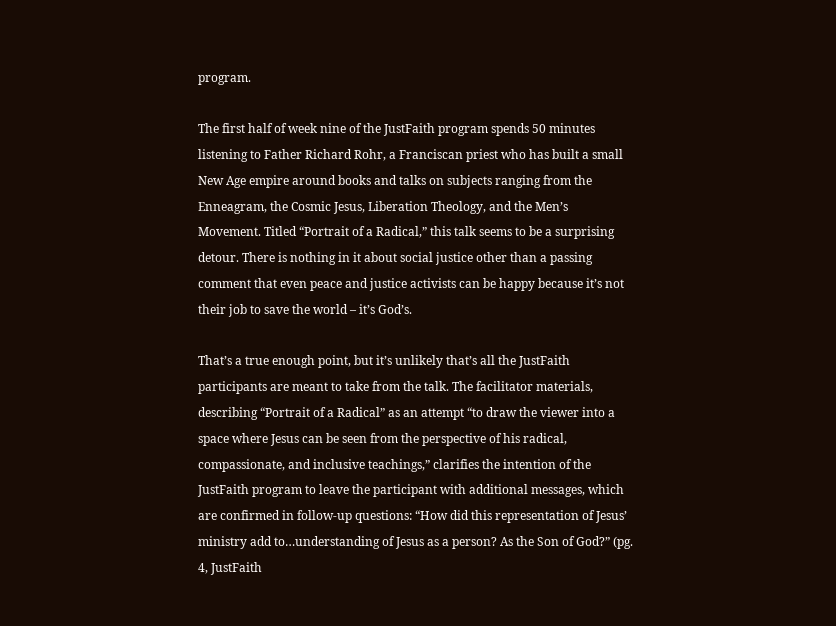program.

The first half of week nine of the JustFaith program spends 50 minutes listening to Father Richard Rohr, a Franciscan priest who has built a small New Age empire around books and talks on subjects ranging from the Enneagram, the Cosmic Jesus, Liberation Theology, and the Men’s Movement. Titled “Portrait of a Radical,” this talk seems to be a surprising detour. There is nothing in it about social justice other than a passing comment that even peace and justice activists can be happy because it’s not their job to save the world – it’s God’s.

That’s a true enough point, but it’s unlikely that’s all the JustFaith participants are meant to take from the talk. The facilitator materials, describing “Portrait of a Radical” as an attempt “to draw the viewer into a space where Jesus can be seen from the perspective of his radical, compassionate, and inclusive teachings,” clarifies the intention of the JustFaith program to leave the participant with additional messages, which are confirmed in follow-up questions: “How did this representation of Jesus’ ministry add to…understanding of Jesus as a person? As the Son of God?” (pg. 4, JustFaith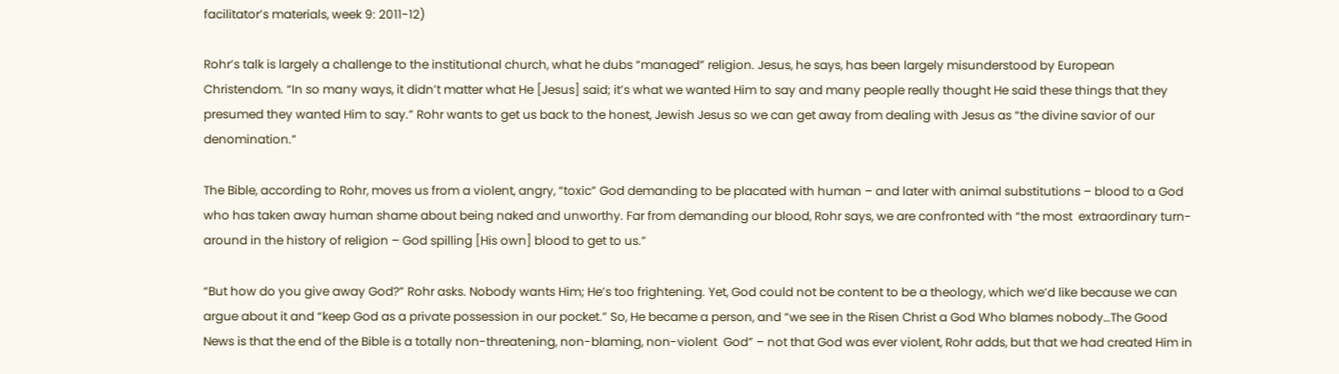facilitator’s materials, week 9: 2011-12)

Rohr’s talk is largely a challenge to the institutional church, what he dubs “managed” religion. Jesus, he says, has been largely misunderstood by European Christendom. “In so many ways, it didn’t matter what He [Jesus] said; it’s what we wanted Him to say and many people really thought He said these things that they presumed they wanted Him to say.” Rohr wants to get us back to the honest, Jewish Jesus so we can get away from dealing with Jesus as “the divine savior of our denomination.”

The Bible, according to Rohr, moves us from a violent, angry, “toxic” God demanding to be placated with human – and later with animal substitutions – blood to a God who has taken away human shame about being naked and unworthy. Far from demanding our blood, Rohr says, we are confronted with “the most  extraordinary turn-around in the history of religion – God spilling [His own] blood to get to us.”

“But how do you give away God?” Rohr asks. Nobody wants Him; He’s too frightening. Yet, God could not be content to be a theology, which we’d like because we can argue about it and “keep God as a private possession in our pocket.” So, He became a person, and “we see in the Risen Christ a God Who blames nobody…The Good News is that the end of the Bible is a totally non-threatening, non-blaming, non-violent  God” – not that God was ever violent, Rohr adds, but that we had created Him in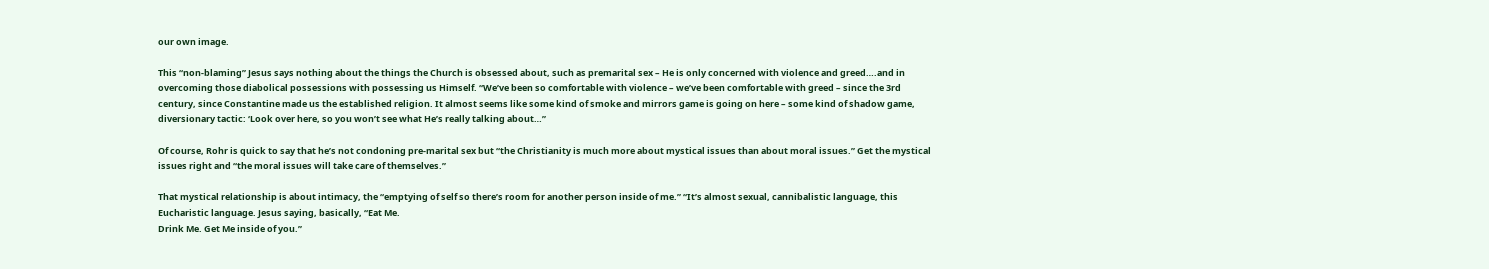our own image.

This “non-blaming” Jesus says nothing about the things the Church is obsessed about, such as premarital sex – He is only concerned with violence and greed….and in overcoming those diabolical possessions with possessing us Himself. “We’ve been so comfortable with violence – we’ve been comfortable with greed – since the 3rd century, since Constantine made us the established religion. It almost seems like some kind of smoke and mirrors game is going on here – some kind of shadow game, diversionary tactic: ‘Look over here, so you won’t see what He’s really talking about…”

Of course, Rohr is quick to say that he’s not condoning pre-marital sex but “the Christianity is much more about mystical issues than about moral issues.” Get the mystical issues right and “the moral issues will take care of themselves.”

That mystical relationship is about intimacy, the “emptying of self so there’s room for another person inside of me.” “It’s almost sexual, cannibalistic language, this Eucharistic language. Jesus saying, basically, “Eat Me.
Drink Me. Get Me inside of you.”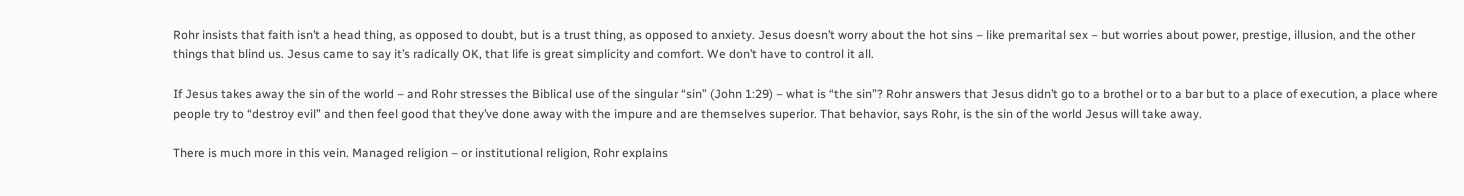Rohr insists that faith isn’t a head thing, as opposed to doubt, but is a trust thing, as opposed to anxiety. Jesus doesn’t worry about the hot sins – like premarital sex – but worries about power, prestige, illusion, and the other things that blind us. Jesus came to say it’s radically OK, that life is great simplicity and comfort. We don’t have to control it all.

If Jesus takes away the sin of the world – and Rohr stresses the Biblical use of the singular “sin” (John 1:29) – what is “the sin”? Rohr answers that Jesus didn’t go to a brothel or to a bar but to a place of execution, a place where people try to “destroy evil” and then feel good that they’ve done away with the impure and are themselves superior. That behavior, says Rohr, is the sin of the world Jesus will take away.

There is much more in this vein. Managed religion – or institutional religion, Rohr explains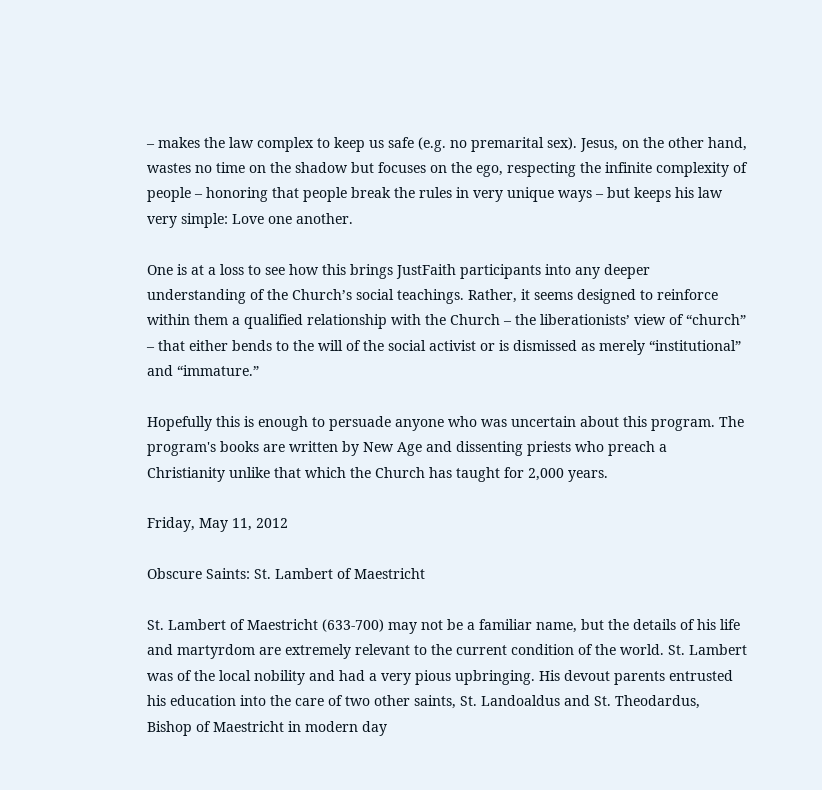– makes the law complex to keep us safe (e.g. no premarital sex). Jesus, on the other hand, wastes no time on the shadow but focuses on the ego, respecting the infinite complexity of people – honoring that people break the rules in very unique ways – but keeps his law very simple: Love one another.

One is at a loss to see how this brings JustFaith participants into any deeper understanding of the Church’s social teachings. Rather, it seems designed to reinforce within them a qualified relationship with the Church – the liberationists’ view of “church” – that either bends to the will of the social activist or is dismissed as merely “institutional” and “immature.”

Hopefully this is enough to persuade anyone who was uncertain about this program. The program's books are written by New Age and dissenting priests who preach a Christianity unlike that which the Church has taught for 2,000 years.

Friday, May 11, 2012

Obscure Saints: St. Lambert of Maestricht

St. Lambert of Maestricht (633-700) may not be a familiar name, but the details of his life and martyrdom are extremely relevant to the current condition of the world. St. Lambert was of the local nobility and had a very pious upbringing. His devout parents entrusted his education into the care of two other saints, St. Landoaldus and St. Theodardus, Bishop of Maestricht in modern day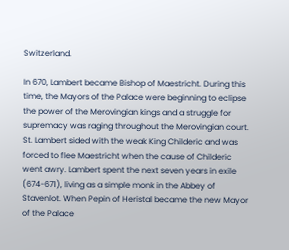Switzerland.

In 670, Lambert became Bishop of Maestricht. During this time, the Mayors of the Palace were beginning to eclipse the power of the Merovingian kings and a struggle for supremacy was raging throughout the Merovingian court. St. Lambert sided with the weak King Childeric and was forced to flee Maestricht when the cause of Childeric went awry. Lambert spent the next seven years in exile (674-671), living as a simple monk in the Abbey of Stavenlot. When Pepin of Heristal became the new Mayor of the Palace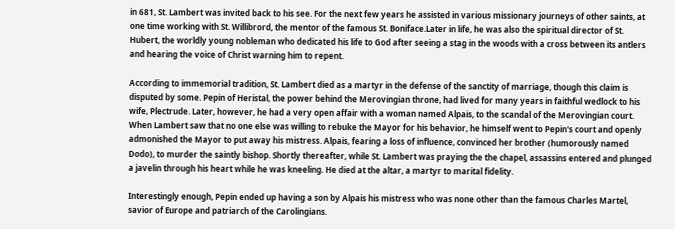in 681, St. Lambert was invited back to his see. For the next few years he assisted in various missionary journeys of other saints, at one time working with St. Willibrord, the mentor of the famous St. Boniface.Later in life, he was also the spiritual director of St. Hubert, the worldly young nobleman who dedicated his life to God after seeing a stag in the woods with a cross between its antlers and hearing the voice of Christ warning him to repent.

According to immemorial tradition, St. Lambert died as a martyr in the defense of the sanctity of marriage, though this claim is disputed by some. Pepin of Heristal, the power behind the Merovingian throne, had lived for many years in faithful wedlock to his wife, Plectrude. Later, however, he had a very open affair with a woman named Alpais, to the scandal of the Merovingian court. When Lambert saw that no one else was willing to rebuke the Mayor for his behavior, he himself went to Pepin's court and openly admonished the Mayor to put away his mistress. Alpais, fearing a loss of influence, convinced her brother (humorously named Dodo), to murder the saintly bishop. Shortly thereafter, while St. Lambert was praying the the chapel, assassins entered and plunged a javelin through his heart while he was kneeling. He died at the altar, a martyr to marital fidelity.

Interestingly enough, Pepin ended up having a son by Alpais his mistress who was none other than the famous Charles Martel, savior of Europe and patriarch of the Carolingians.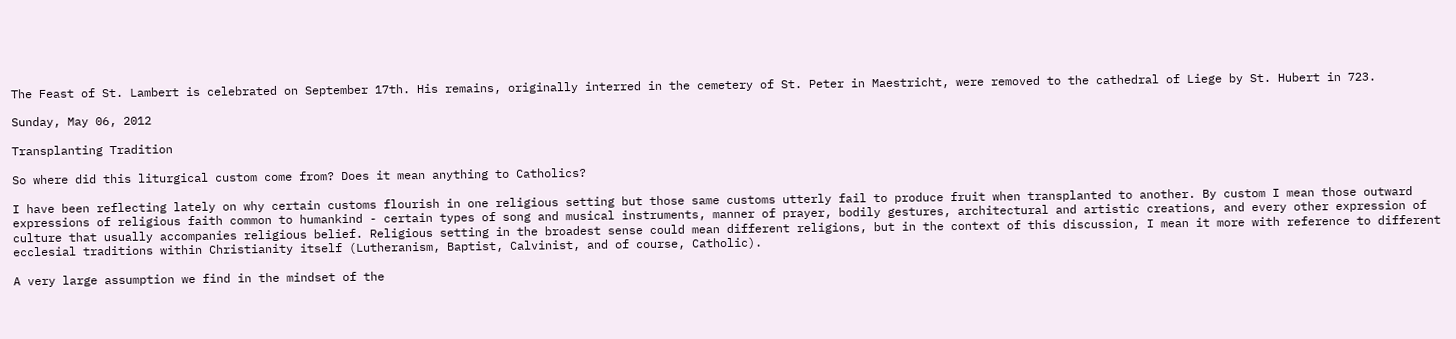The Feast of St. Lambert is celebrated on September 17th. His remains, originally interred in the cemetery of St. Peter in Maestricht, were removed to the cathedral of Liege by St. Hubert in 723.

Sunday, May 06, 2012

Transplanting Tradition

So where did this liturgical custom come from? Does it mean anything to Catholics?

I have been reflecting lately on why certain customs flourish in one religious setting but those same customs utterly fail to produce fruit when transplanted to another. By custom I mean those outward expressions of religious faith common to humankind - certain types of song and musical instruments, manner of prayer, bodily gestures, architectural and artistic creations, and every other expression of culture that usually accompanies religious belief. Religious setting in the broadest sense could mean different religions, but in the context of this discussion, I mean it more with reference to different ecclesial traditions within Christianity itself (Lutheranism, Baptist, Calvinist, and of course, Catholic).

A very large assumption we find in the mindset of the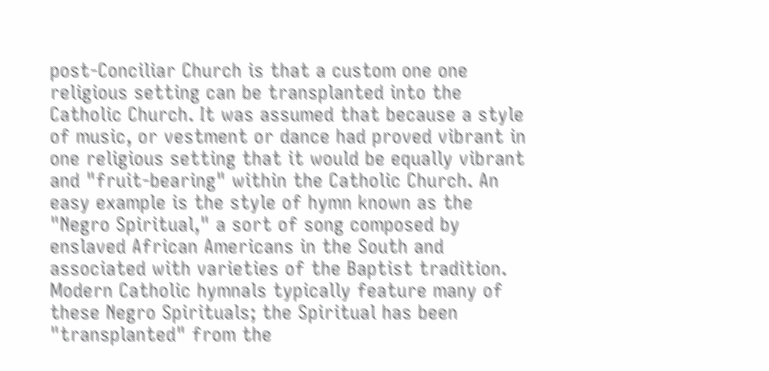post-Conciliar Church is that a custom one one religious setting can be transplanted into the Catholic Church. It was assumed that because a style of music, or vestment or dance had proved vibrant in one religious setting that it would be equally vibrant and "fruit-bearing" within the Catholic Church. An easy example is the style of hymn known as the "Negro Spiritual," a sort of song composed by enslaved African Americans in the South and associated with varieties of the Baptist tradition. Modern Catholic hymnals typically feature many of these Negro Spirituals; the Spiritual has been "transplanted" from the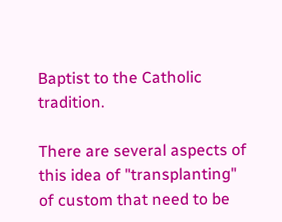Baptist to the Catholic tradition.

There are several aspects of this idea of "transplanting" of custom that need to be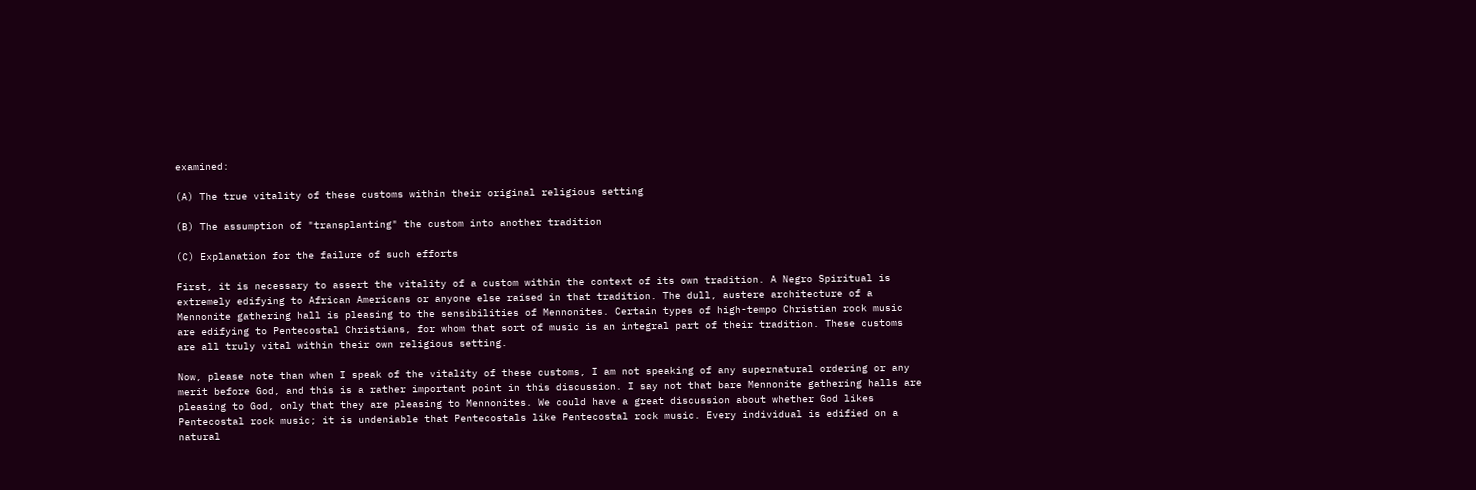examined:

(A) The true vitality of these customs within their original religious setting

(B) The assumption of "transplanting" the custom into another tradition

(C) Explanation for the failure of such efforts

First, it is necessary to assert the vitality of a custom within the context of its own tradition. A Negro Spiritual is extremely edifying to African Americans or anyone else raised in that tradition. The dull, austere architecture of a Mennonite gathering hall is pleasing to the sensibilities of Mennonites. Certain types of high-tempo Christian rock music are edifying to Pentecostal Christians, for whom that sort of music is an integral part of their tradition. These customs are all truly vital within their own religious setting.

Now, please note than when I speak of the vitality of these customs, I am not speaking of any supernatural ordering or any merit before God, and this is a rather important point in this discussion. I say not that bare Mennonite gathering halls are pleasing to God, only that they are pleasing to Mennonites. We could have a great discussion about whether God likes Pentecostal rock music; it is undeniable that Pentecostals like Pentecostal rock music. Every individual is edified on a natural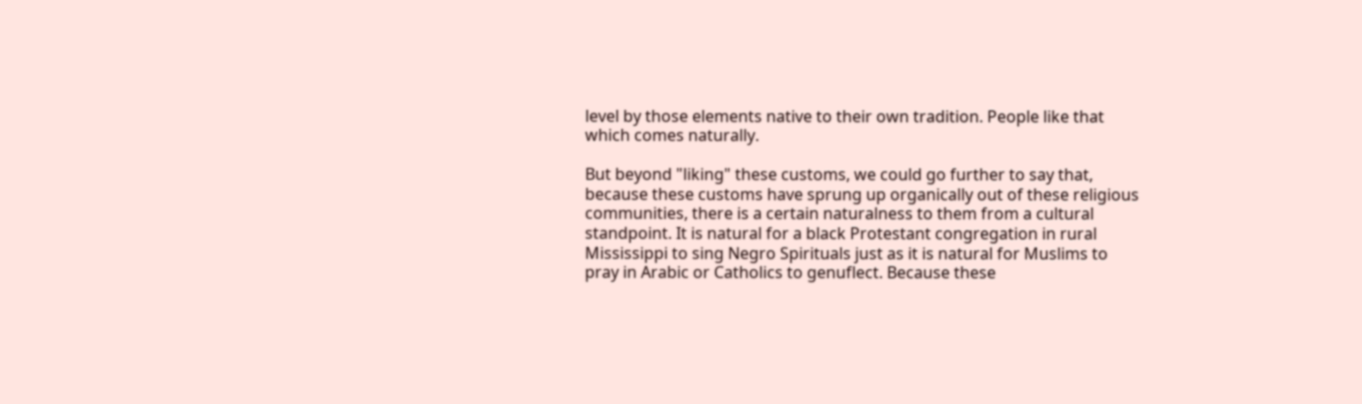level by those elements native to their own tradition. People like that which comes naturally.

But beyond "liking" these customs, we could go further to say that, because these customs have sprung up organically out of these religious communities, there is a certain naturalness to them from a cultural standpoint. It is natural for a black Protestant congregation in rural Mississippi to sing Negro Spirituals just as it is natural for Muslims to pray in Arabic or Catholics to genuflect. Because these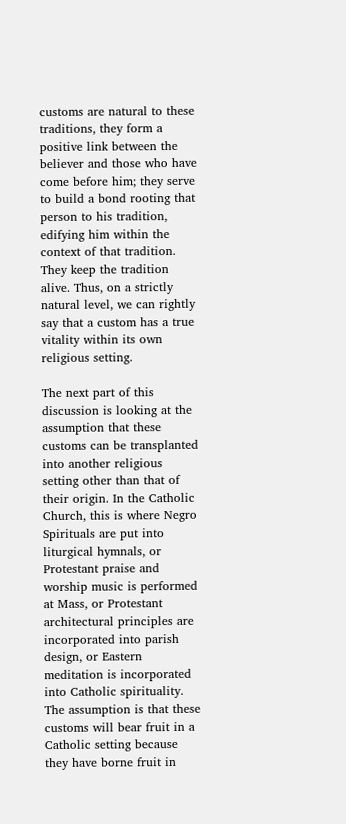customs are natural to these traditions, they form a positive link between the believer and those who have come before him; they serve to build a bond rooting that person to his tradition, edifying him within the context of that tradition. They keep the tradition alive. Thus, on a strictly natural level, we can rightly say that a custom has a true vitality within its own religious setting.

The next part of this discussion is looking at the assumption that these customs can be transplanted into another religious setting other than that of their origin. In the Catholic Church, this is where Negro Spirituals are put into liturgical hymnals, or Protestant praise and worship music is performed at Mass, or Protestant architectural principles are incorporated into parish design, or Eastern meditation is incorporated into Catholic spirituality. The assumption is that these customs will bear fruit in a Catholic setting because they have borne fruit in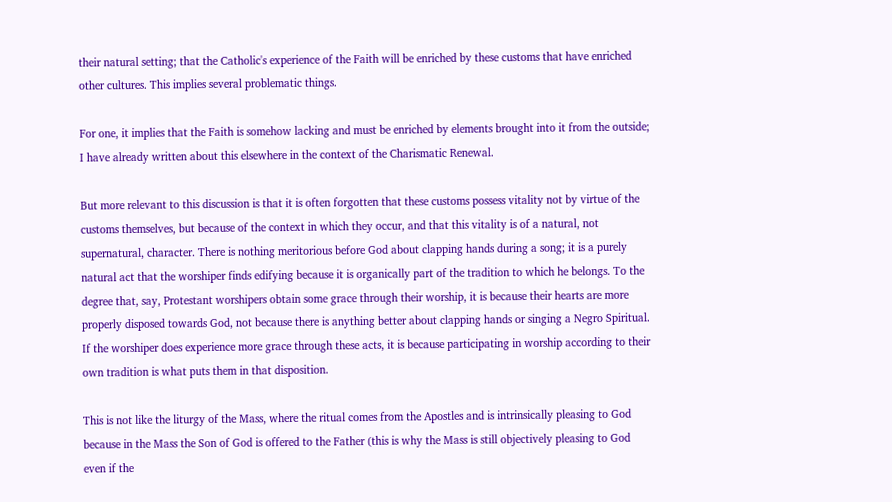their natural setting; that the Catholic's experience of the Faith will be enriched by these customs that have enriched other cultures. This implies several problematic things.

For one, it implies that the Faith is somehow lacking and must be enriched by elements brought into it from the outside; I have already written about this elsewhere in the context of the Charismatic Renewal.

But more relevant to this discussion is that it is often forgotten that these customs possess vitality not by virtue of the customs themselves, but because of the context in which they occur, and that this vitality is of a natural, not supernatural, character. There is nothing meritorious before God about clapping hands during a song; it is a purely natural act that the worshiper finds edifying because it is organically part of the tradition to which he belongs. To the degree that, say, Protestant worshipers obtain some grace through their worship, it is because their hearts are more properly disposed towards God, not because there is anything better about clapping hands or singing a Negro Spiritual. If the worshiper does experience more grace through these acts, it is because participating in worship according to their own tradition is what puts them in that disposition.

This is not like the liturgy of the Mass, where the ritual comes from the Apostles and is intrinsically pleasing to God because in the Mass the Son of God is offered to the Father (this is why the Mass is still objectively pleasing to God even if the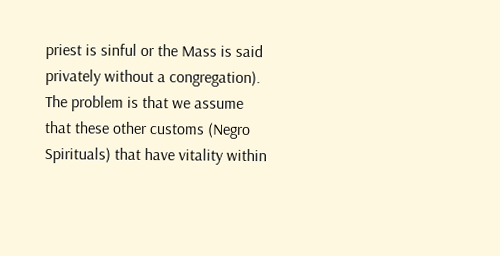priest is sinful or the Mass is said privately without a congregation). The problem is that we assume that these other customs (Negro Spirituals) that have vitality within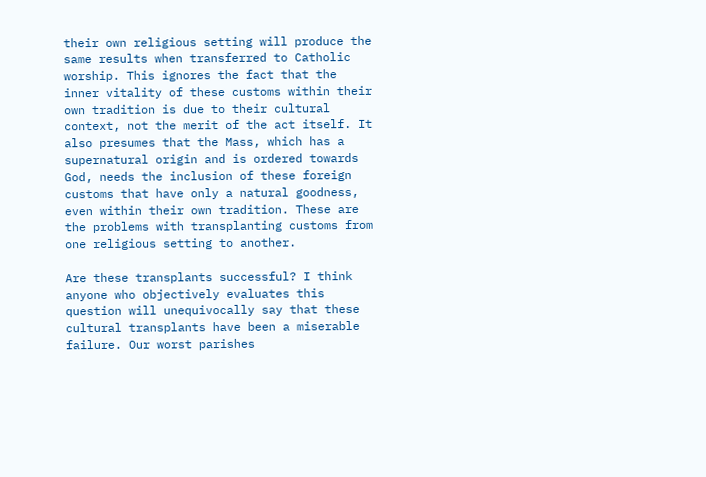their own religious setting will produce the same results when transferred to Catholic worship. This ignores the fact that the inner vitality of these customs within their own tradition is due to their cultural context, not the merit of the act itself. It also presumes that the Mass, which has a supernatural origin and is ordered towards God, needs the inclusion of these foreign customs that have only a natural goodness, even within their own tradition. These are the problems with transplanting customs from one religious setting to another.

Are these transplants successful? I think anyone who objectively evaluates this question will unequivocally say that these cultural transplants have been a miserable failure. Our worst parishes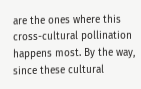are the ones where this cross-cultural pollination happens most. By the way, since these cultural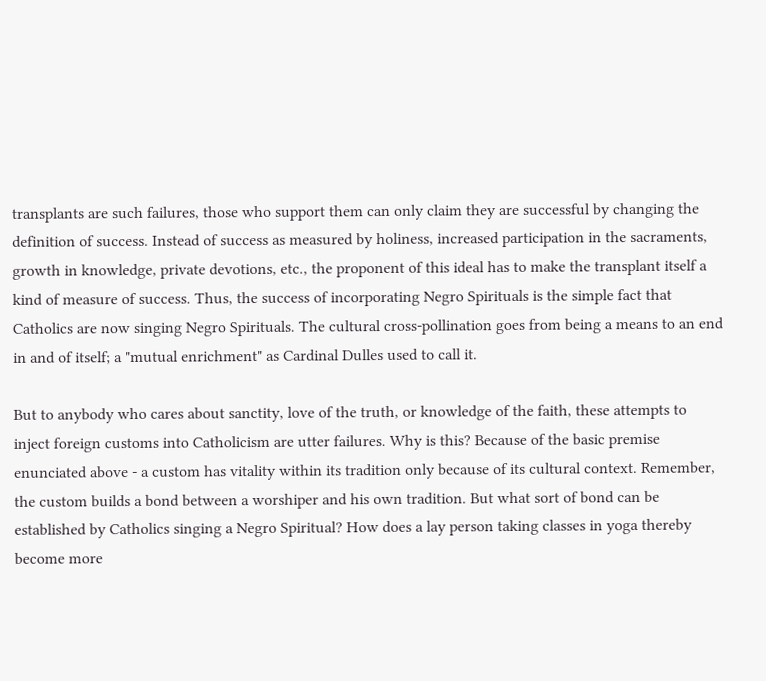transplants are such failures, those who support them can only claim they are successful by changing the definition of success. Instead of success as measured by holiness, increased participation in the sacraments, growth in knowledge, private devotions, etc., the proponent of this ideal has to make the transplant itself a kind of measure of success. Thus, the success of incorporating Negro Spirituals is the simple fact that Catholics are now singing Negro Spirituals. The cultural cross-pollination goes from being a means to an end in and of itself; a "mutual enrichment" as Cardinal Dulles used to call it.

But to anybody who cares about sanctity, love of the truth, or knowledge of the faith, these attempts to inject foreign customs into Catholicism are utter failures. Why is this? Because of the basic premise enunciated above - a custom has vitality within its tradition only because of its cultural context. Remember, the custom builds a bond between a worshiper and his own tradition. But what sort of bond can be established by Catholics singing a Negro Spiritual? How does a lay person taking classes in yoga thereby become more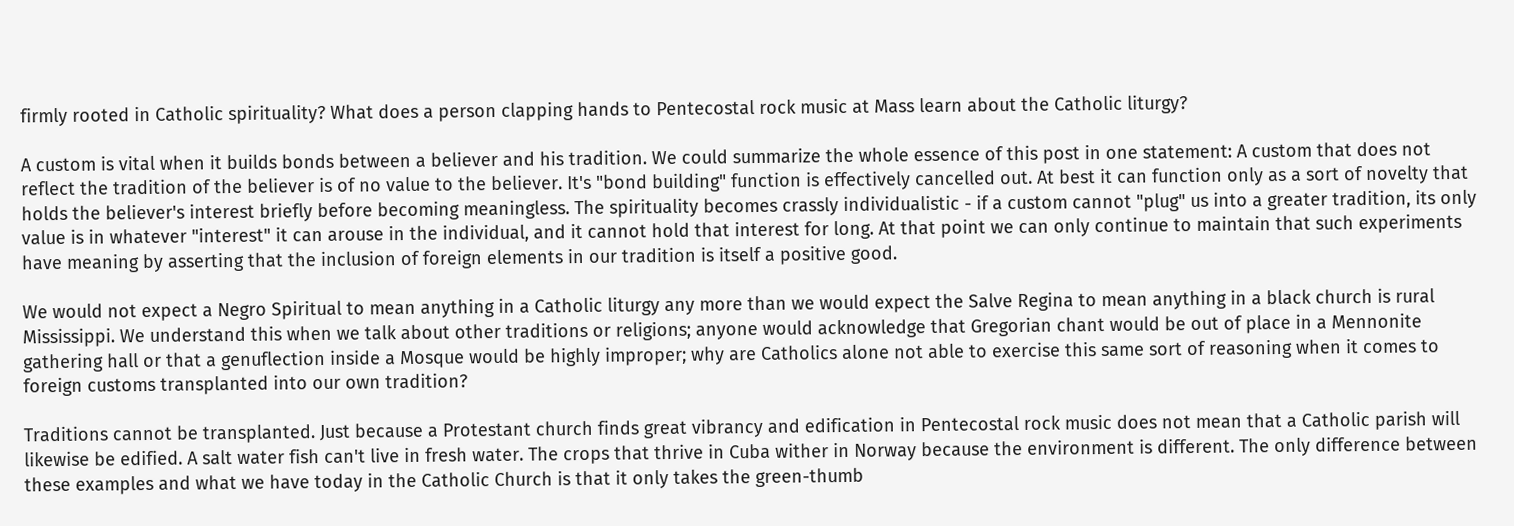firmly rooted in Catholic spirituality? What does a person clapping hands to Pentecostal rock music at Mass learn about the Catholic liturgy?

A custom is vital when it builds bonds between a believer and his tradition. We could summarize the whole essence of this post in one statement: A custom that does not reflect the tradition of the believer is of no value to the believer. It's "bond building" function is effectively cancelled out. At best it can function only as a sort of novelty that holds the believer's interest briefly before becoming meaningless. The spirituality becomes crassly individualistic - if a custom cannot "plug" us into a greater tradition, its only value is in whatever "interest" it can arouse in the individual, and it cannot hold that interest for long. At that point we can only continue to maintain that such experiments have meaning by asserting that the inclusion of foreign elements in our tradition is itself a positive good.

We would not expect a Negro Spiritual to mean anything in a Catholic liturgy any more than we would expect the Salve Regina to mean anything in a black church is rural Mississippi. We understand this when we talk about other traditions or religions; anyone would acknowledge that Gregorian chant would be out of place in a Mennonite gathering hall or that a genuflection inside a Mosque would be highly improper; why are Catholics alone not able to exercise this same sort of reasoning when it comes to foreign customs transplanted into our own tradition?

Traditions cannot be transplanted. Just because a Protestant church finds great vibrancy and edification in Pentecostal rock music does not mean that a Catholic parish will likewise be edified. A salt water fish can't live in fresh water. The crops that thrive in Cuba wither in Norway because the environment is different. The only difference between these examples and what we have today in the Catholic Church is that it only takes the green-thumb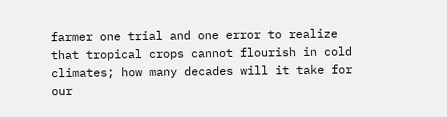farmer one trial and one error to realize that tropical crops cannot flourish in cold climates; how many decades will it take for our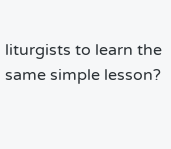liturgists to learn the same simple lesson?